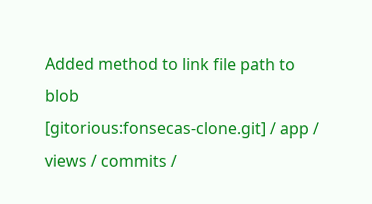Added method to link file path to blob
[gitorious:fonsecas-clone.git] / app / views / commits /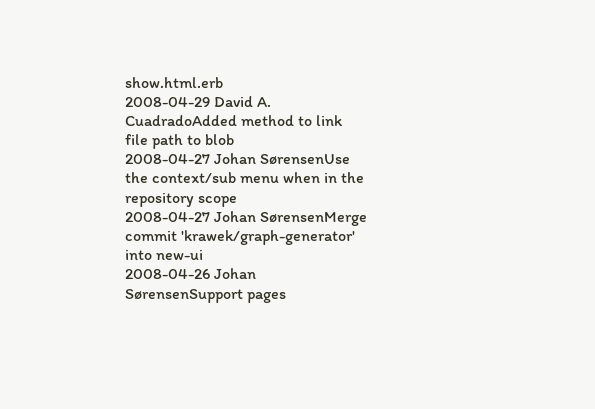show.html.erb
2008-04-29 David A. CuadradoAdded method to link file path to blob
2008-04-27 Johan SørensenUse the context/sub menu when in the repository scope
2008-04-27 Johan SørensenMerge commit 'krawek/graph-generator' into new-ui
2008-04-26 Johan SørensenSupport pages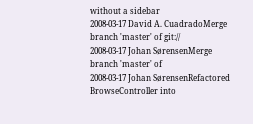without a sidebar
2008-03-17 David A. CuadradoMerge branch 'master' of git://
2008-03-17 Johan SørensenMerge branch 'master' of
2008-03-17 Johan SørensenRefactored BrowseController into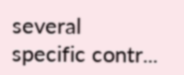several specific contr...